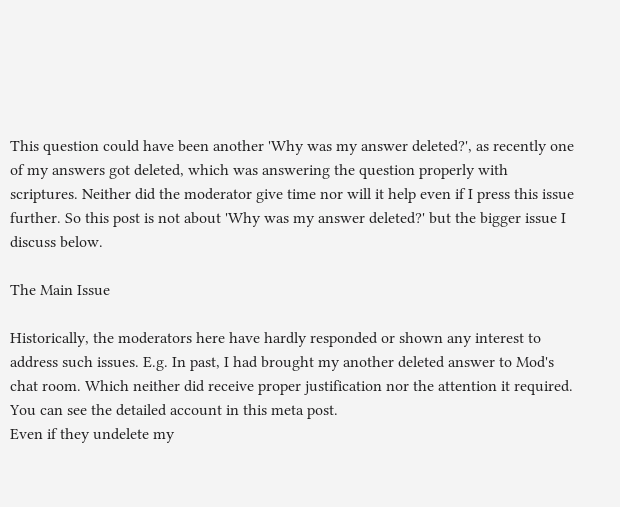This question could have been another 'Why was my answer deleted?', as recently one of my answers got deleted, which was answering the question properly with scriptures. Neither did the moderator give time nor will it help even if I press this issue further. So this post is not about 'Why was my answer deleted?' but the bigger issue I discuss below.

The Main Issue

Historically, the moderators here have hardly responded or shown any interest to address such issues. E.g. In past, I had brought my another deleted answer to Mod's chat room. Which neither did receive proper justification nor the attention it required. You can see the detailed account in this meta post.
Even if they undelete my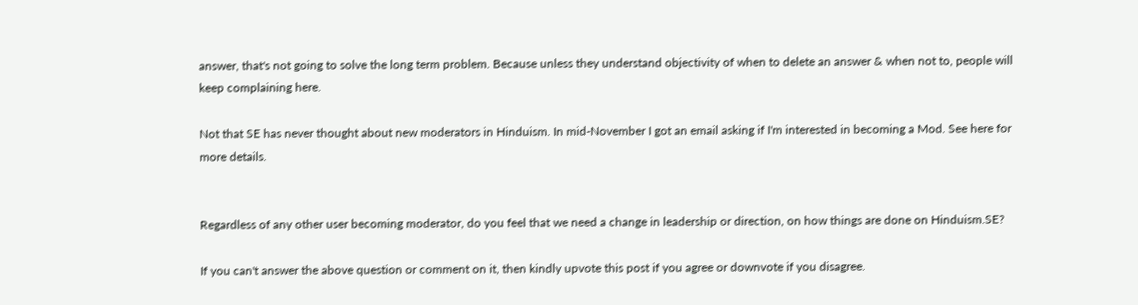answer, that's not going to solve the long term problem. Because unless they understand objectivity of when to delete an answer & when not to, people will keep complaining here.

Not that SE has never thought about new moderators in Hinduism. In mid-November I got an email asking if I'm interested in becoming a Mod. See here for more details.


Regardless of any other user becoming moderator, do you feel that we need a change in leadership or direction, on how things are done on Hinduism.SE?

If you can't answer the above question or comment on it, then kindly upvote this post if you agree or downvote if you disagree.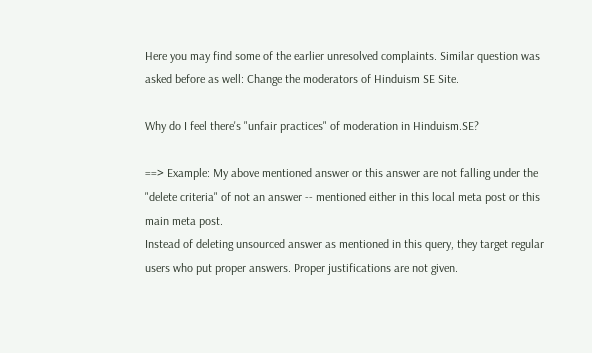Here you may find some of the earlier unresolved complaints. Similar question was asked before as well: Change the moderators of Hinduism SE Site.

Why do I feel there's "unfair practices" of moderation in Hinduism.SE?

==> Example: My above mentioned answer or this answer are not falling under the "delete criteria" of not an answer -- mentioned either in this local meta post or this main meta post.
Instead of deleting unsourced answer as mentioned in this query, they target regular users who put proper answers. Proper justifications are not given.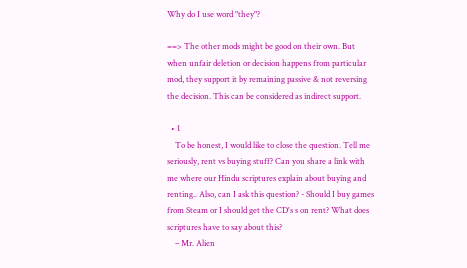Why do I use word "they"?

==> The other mods might be good on their own. But when unfair deletion or decision happens from particular mod, they support it by remaining passive & not reversing the decision. This can be considered as indirect support.

  • 1
    To be honest, I would like to close the question. Tell me seriously, rent vs buying stuff? Can you share a link with me where our Hindu scriptures explain about buying and renting.. Also, can I ask this question? - Should I buy games from Steam or I should get the CD's s on rent? What does scriptures have to say about this?
    – Mr. Alien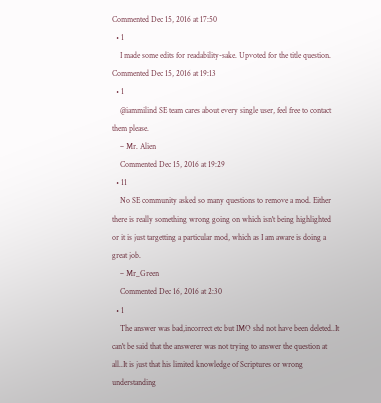Commented Dec 15, 2016 at 17:50
  • 1
    I made some edits for readability-sake. Upvoted for the title question. Commented Dec 15, 2016 at 19:13
  • 1
    @iammilind SE team cares about every single user, feel free to contact them please.
    – Mr. Alien
    Commented Dec 15, 2016 at 19:29
  • 11
    No SE community asked so many questions to remove a mod. Either there is really something wrong going on which isn't being highlighted or it is just targetting a particular mod, which as I am aware is doing a great job.
    – Mr_Green
    Commented Dec 16, 2016 at 2:30
  • 1
    The answer was bad,incorrect etc but IMO shd not have been deleted..It can't be said that the answerer was not trying to answer the question at all..It is just that his limited knowledge of Scriptures or wrong understanding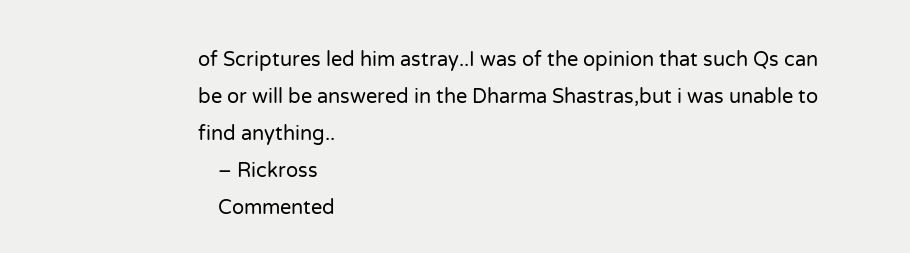of Scriptures led him astray..I was of the opinion that such Qs can be or will be answered in the Dharma Shastras,but i was unable to find anything..
    – Rickross
    Commented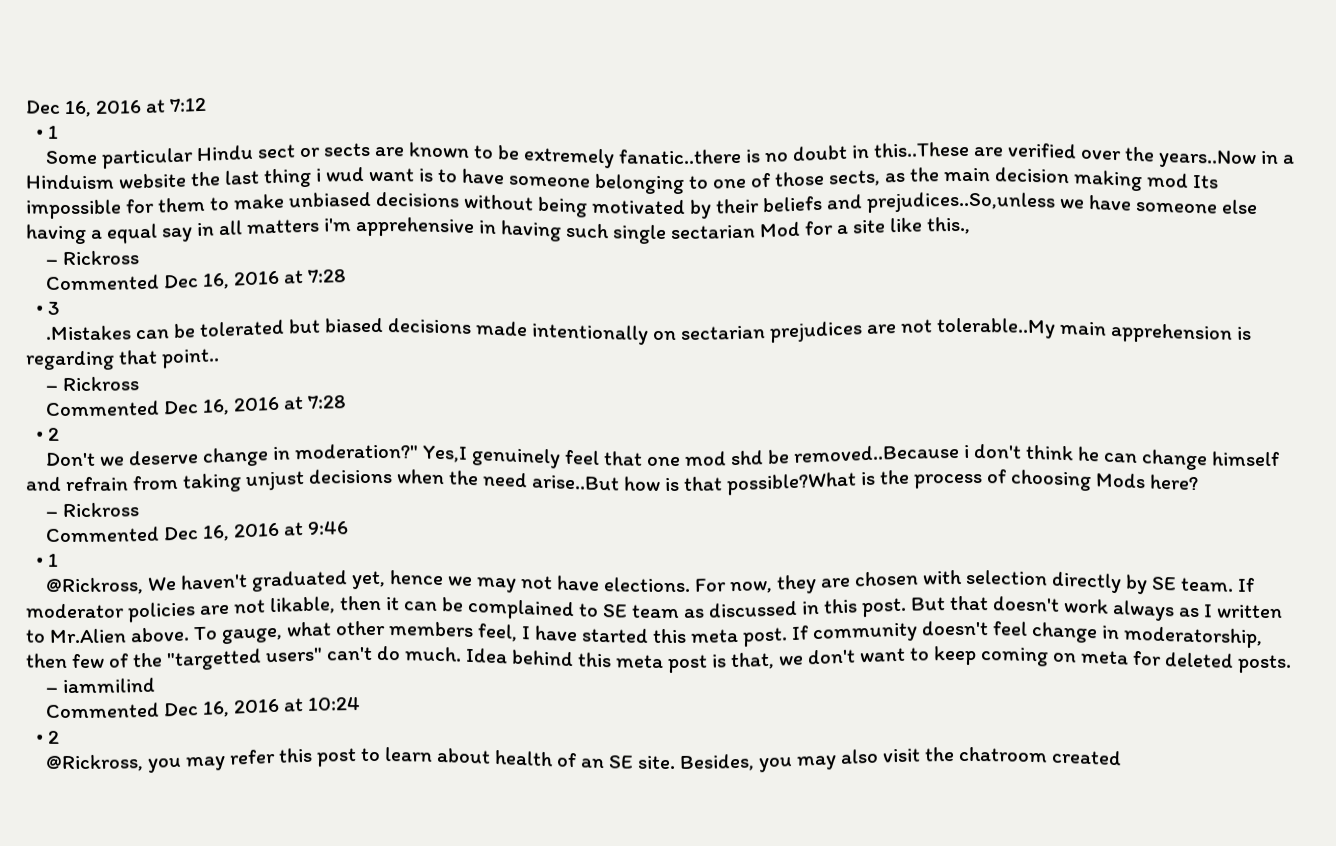Dec 16, 2016 at 7:12
  • 1
    Some particular Hindu sect or sects are known to be extremely fanatic..there is no doubt in this..These are verified over the years..Now in a Hinduism website the last thing i wud want is to have someone belonging to one of those sects, as the main decision making mod Its impossible for them to make unbiased decisions without being motivated by their beliefs and prejudices..So,unless we have someone else having a equal say in all matters i'm apprehensive in having such single sectarian Mod for a site like this.,
    – Rickross
    Commented Dec 16, 2016 at 7:28
  • 3
    .Mistakes can be tolerated but biased decisions made intentionally on sectarian prejudices are not tolerable..My main apprehension is regarding that point..
    – Rickross
    Commented Dec 16, 2016 at 7:28
  • 2
    Don't we deserve change in moderation?" Yes,I genuinely feel that one mod shd be removed..Because i don't think he can change himself and refrain from taking unjust decisions when the need arise..But how is that possible?What is the process of choosing Mods here?
    – Rickross
    Commented Dec 16, 2016 at 9:46
  • 1
    @Rickross, We haven't graduated yet, hence we may not have elections. For now, they are chosen with selection directly by SE team. If moderator policies are not likable, then it can be complained to SE team as discussed in this post. But that doesn't work always as I written to Mr.Alien above. To gauge, what other members feel, I have started this meta post. If community doesn't feel change in moderatorship, then few of the "targetted users" can't do much. Idea behind this meta post is that, we don't want to keep coming on meta for deleted posts.
    – iammilind
    Commented Dec 16, 2016 at 10:24
  • 2
    @Rickross, you may refer this post to learn about health of an SE site. Besides, you may also visit the chatroom created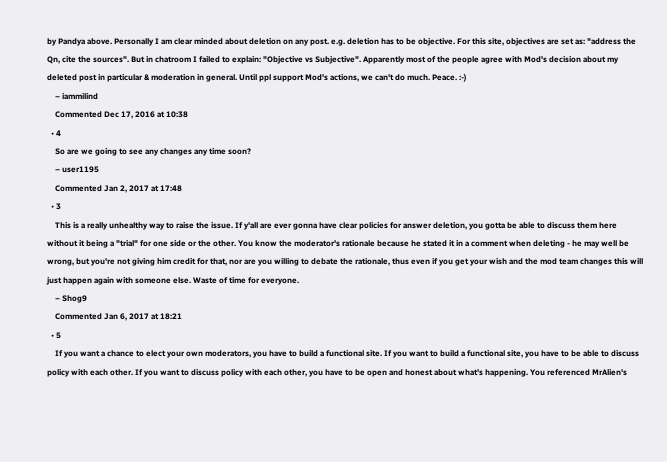by Pandya above. Personally I am clear minded about deletion on any post. e.g. deletion has to be objective. For this site, objectives are set as: "address the Qn, cite the sources". But in chatroom I failed to explain: "Objective vs Subjective". Apparently most of the people agree with Mod's decision about my deleted post in particular & moderation in general. Until ppl support Mod's actions, we can't do much. Peace. :-)
    – iammilind
    Commented Dec 17, 2016 at 10:38
  • 4
    So are we going to see any changes any time soon?
    – user1195
    Commented Jan 2, 2017 at 17:48
  • 3
    This is a really unhealthy way to raise the issue. If y'all are ever gonna have clear policies for answer deletion, you gotta be able to discuss them here without it being a "trial" for one side or the other. You know the moderator's rationale because he stated it in a comment when deleting - he may well be wrong, but you're not giving him credit for that, nor are you willing to debate the rationale, thus even if you get your wish and the mod team changes this will just happen again with someone else. Waste of time for everyone.
    – Shog9
    Commented Jan 6, 2017 at 18:21
  • 5
    If you want a chance to elect your own moderators, you have to build a functional site. If you want to build a functional site, you have to be able to discuss policy with each other. If you want to discuss policy with each other, you have to be open and honest about what's happening. You referenced MrAlien's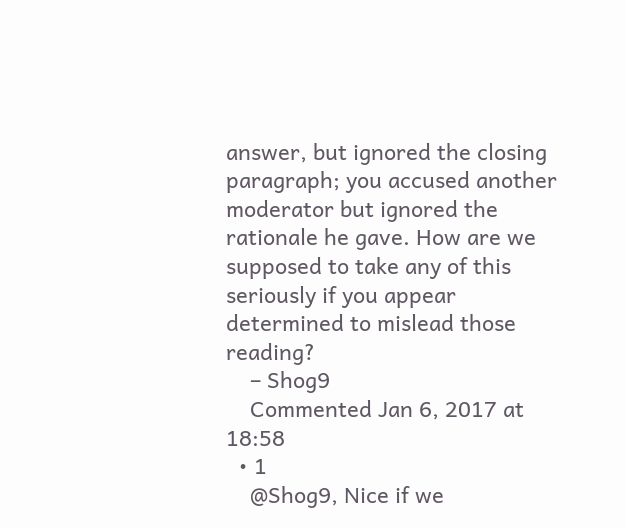answer, but ignored the closing paragraph; you accused another moderator but ignored the rationale he gave. How are we supposed to take any of this seriously if you appear determined to mislead those reading?
    – Shog9
    Commented Jan 6, 2017 at 18:58
  • 1
    @Shog9, Nice if we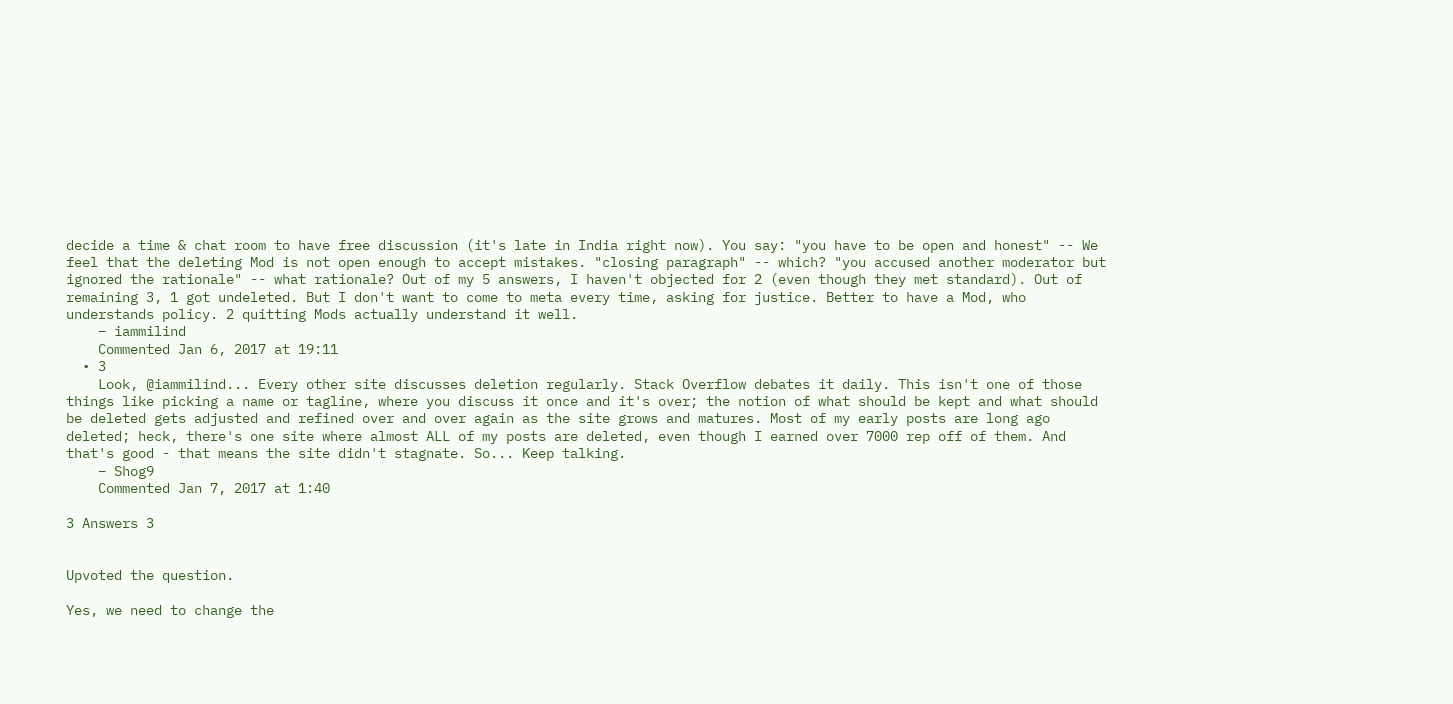decide a time & chat room to have free discussion (it's late in India right now). You say: "you have to be open and honest" -- We feel that the deleting Mod is not open enough to accept mistakes. "closing paragraph" -- which? "you accused another moderator but ignored the rationale" -- what rationale? Out of my 5 answers, I haven't objected for 2 (even though they met standard). Out of remaining 3, 1 got undeleted. But I don't want to come to meta every time, asking for justice. Better to have a Mod, who understands policy. 2 quitting Mods actually understand it well.
    – iammilind
    Commented Jan 6, 2017 at 19:11
  • 3
    Look, @iammilind... Every other site discusses deletion regularly. Stack Overflow debates it daily. This isn't one of those things like picking a name or tagline, where you discuss it once and it's over; the notion of what should be kept and what should be deleted gets adjusted and refined over and over again as the site grows and matures. Most of my early posts are long ago deleted; heck, there's one site where almost ALL of my posts are deleted, even though I earned over 7000 rep off of them. And that's good - that means the site didn't stagnate. So... Keep talking.
    – Shog9
    Commented Jan 7, 2017 at 1:40

3 Answers 3


Upvoted the question.

Yes, we need to change the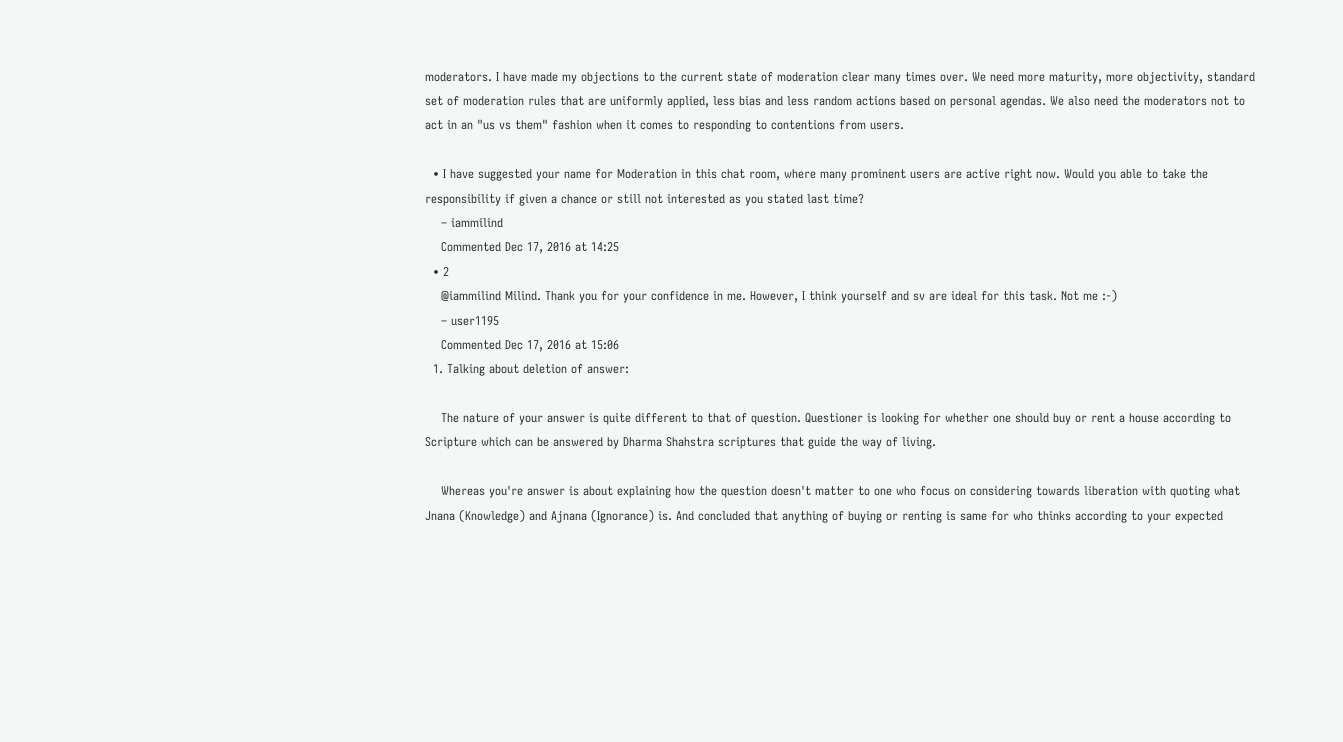moderators. I have made my objections to the current state of moderation clear many times over. We need more maturity, more objectivity, standard set of moderation rules that are uniformly applied, less bias and less random actions based on personal agendas. We also need the moderators not to act in an "us vs them" fashion when it comes to responding to contentions from users.

  • I have suggested your name for Moderation in this chat room, where many prominent users are active right now. Would you able to take the responsibility if given a chance or still not interested as you stated last time?
    – iammilind
    Commented Dec 17, 2016 at 14:25
  • 2
    @iammilind Milind. Thank you for your confidence in me. However, I think yourself and sv are ideal for this task. Not me :-)
    – user1195
    Commented Dec 17, 2016 at 15:06
  1. Talking about deletion of answer:

    The nature of your answer is quite different to that of question. Questioner is looking for whether one should buy or rent a house according to Scripture which can be answered by Dharma Shahstra scriptures that guide the way of living.

    Whereas you're answer is about explaining how the question doesn't matter to one who focus on considering towards liberation with quoting what Jnana (Knowledge) and Ajnana (Ignorance) is. And concluded that anything of buying or renting is same for who thinks according to your expected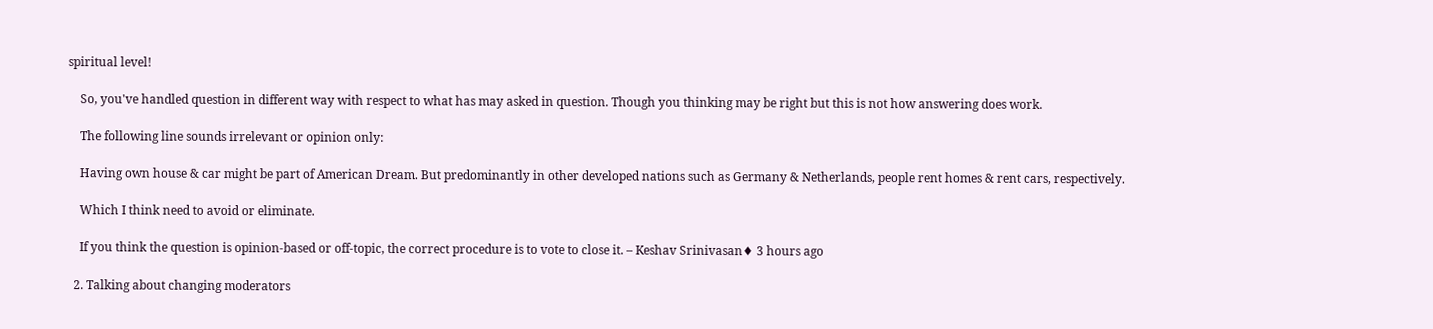spiritual level!

    So, you've handled question in different way with respect to what has may asked in question. Though you thinking may be right but this is not how answering does work.

    The following line sounds irrelevant or opinion only:

    Having own house & car might be part of American Dream. But predominantly in other developed nations such as Germany & Netherlands, people rent homes & rent cars, respectively.

    Which I think need to avoid or eliminate.

    If you think the question is opinion-based or off-topic, the correct procedure is to vote to close it. – Keshav Srinivasan♦ 3 hours ago

  2. Talking about changing moderators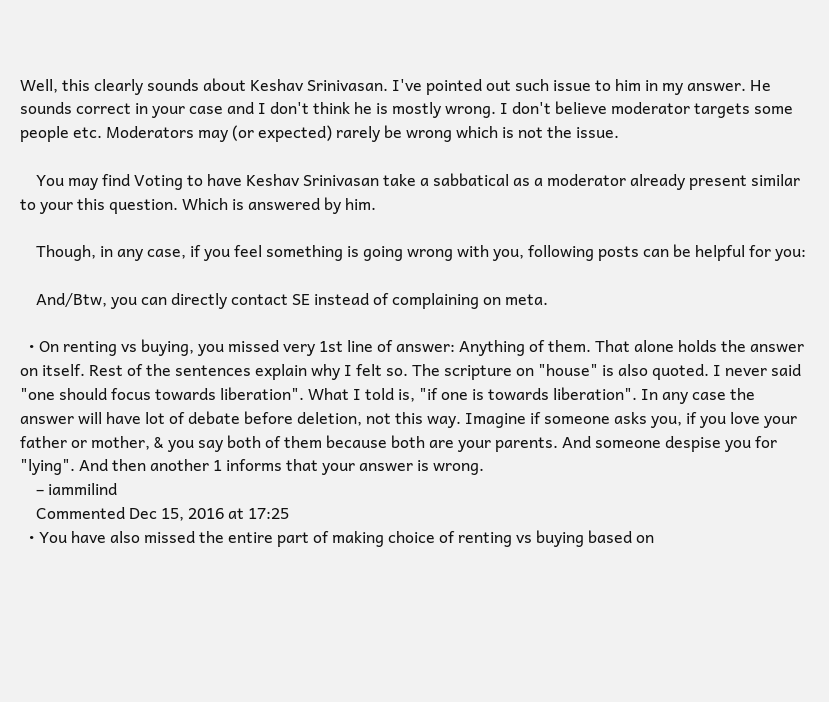Well, this clearly sounds about Keshav Srinivasan. I've pointed out such issue to him in my answer. He sounds correct in your case and I don't think he is mostly wrong. I don't believe moderator targets some people etc. Moderators may (or expected) rarely be wrong which is not the issue.

    You may find Voting to have Keshav Srinivasan take a sabbatical as a moderator already present similar to your this question. Which is answered by him.

    Though, in any case, if you feel something is going wrong with you, following posts can be helpful for you:

    And/Btw, you can directly contact SE instead of complaining on meta.

  • On renting vs buying, you missed very 1st line of answer: Anything of them. That alone holds the answer on itself. Rest of the sentences explain why I felt so. The scripture on "house" is also quoted. I never said "one should focus towards liberation". What I told is, "if one is towards liberation". In any case the answer will have lot of debate before deletion, not this way. Imagine if someone asks you, if you love your father or mother, & you say both of them because both are your parents. And someone despise you for "lying". And then another 1 informs that your answer is wrong.
    – iammilind
    Commented Dec 15, 2016 at 17:25
  • You have also missed the entire part of making choice of renting vs buying based on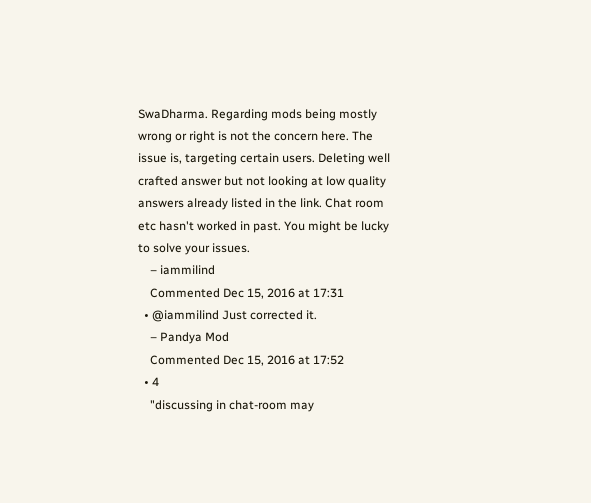SwaDharma. Regarding mods being mostly wrong or right is not the concern here. The issue is, targeting certain users. Deleting well crafted answer but not looking at low quality answers already listed in the link. Chat room etc hasn't worked in past. You might be lucky to solve your issues.
    – iammilind
    Commented Dec 15, 2016 at 17:31
  • @iammilind Just corrected it.
    – Pandya Mod
    Commented Dec 15, 2016 at 17:52
  • 4
    "discussing in chat-room may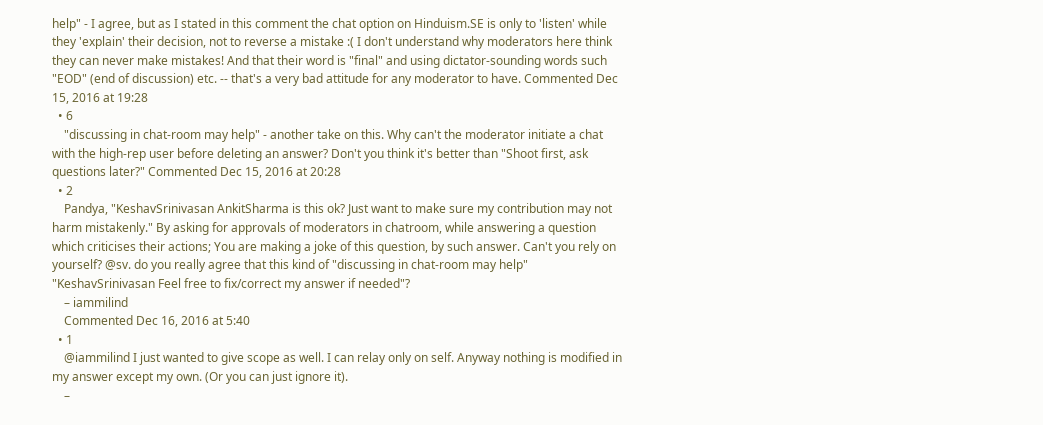help" - I agree, but as I stated in this comment the chat option on Hinduism.SE is only to 'listen' while they 'explain' their decision, not to reverse a mistake :( I don't understand why moderators here think they can never make mistakes! And that their word is "final" and using dictator-sounding words such "EOD" (end of discussion) etc. -- that's a very bad attitude for any moderator to have. Commented Dec 15, 2016 at 19:28
  • 6
    "discussing in chat-room may help" - another take on this. Why can't the moderator initiate a chat with the high-rep user before deleting an answer? Don't you think it's better than "Shoot first, ask questions later?" Commented Dec 15, 2016 at 20:28
  • 2
    Pandya, "KeshavSrinivasan AnkitSharma is this ok? Just want to make sure my contribution may not harm mistakenly." By asking for approvals of moderators in chatroom, while answering a question which criticises their actions; You are making a joke of this question, by such answer. Can't you rely on yourself? @sv. do you really agree that this kind of "discussing in chat-room may help" "KeshavSrinivasan Feel free to fix/correct my answer if needed"?
    – iammilind
    Commented Dec 16, 2016 at 5:40
  • 1
    @iammilind I just wanted to give scope as well. I can relay only on self. Anyway nothing is modified in my answer except my own. (Or you can just ignore it).
    –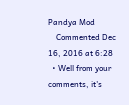Pandya Mod
    Commented Dec 16, 2016 at 6:28
  • Well from your comments, it's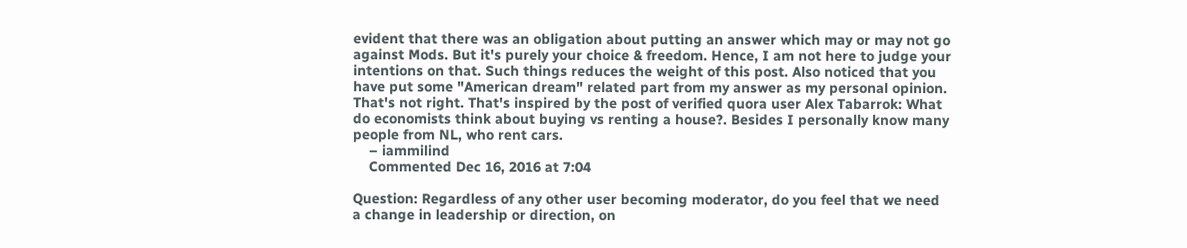evident that there was an obligation about putting an answer which may or may not go against Mods. But it's purely your choice & freedom. Hence, I am not here to judge your intentions on that. Such things reduces the weight of this post. Also noticed that you have put some "American dream" related part from my answer as my personal opinion. That's not right. That's inspired by the post of verified quora user Alex Tabarrok: What do economists think about buying vs renting a house?. Besides I personally know many people from NL, who rent cars.
    – iammilind
    Commented Dec 16, 2016 at 7:04

Question: Regardless of any other user becoming moderator, do you feel that we need a change in leadership or direction, on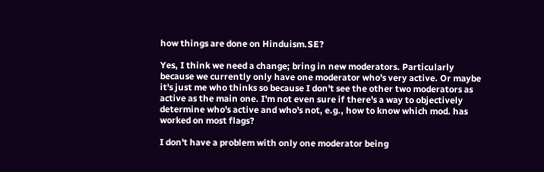how things are done on Hinduism.SE?

Yes, I think we need a change; bring in new moderators. Particularly because we currently only have one moderator who's very active. Or maybe it's just me who thinks so because I don't see the other two moderators as active as the main one. I'm not even sure if there's a way to objectively determine who's active and who's not, e.g., how to know which mod. has worked on most flags?

I don't have a problem with only one moderator being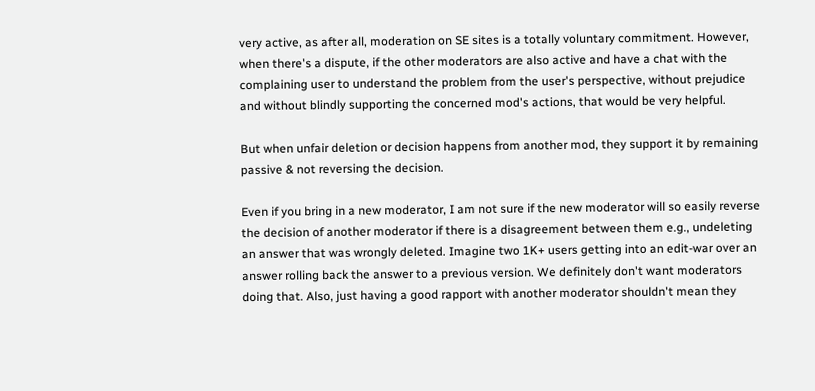very active, as after all, moderation on SE sites is a totally voluntary commitment. However, when there's a dispute, if the other moderators are also active and have a chat with the complaining user to understand the problem from the user's perspective, without prejudice and without blindly supporting the concerned mod's actions, that would be very helpful.

But when unfair deletion or decision happens from another mod, they support it by remaining passive & not reversing the decision.

Even if you bring in a new moderator, I am not sure if the new moderator will so easily reverse the decision of another moderator if there is a disagreement between them e.g., undeleting an answer that was wrongly deleted. Imagine two 1K+ users getting into an edit-war over an answer rolling back the answer to a previous version. We definitely don't want moderators doing that. Also, just having a good rapport with another moderator shouldn't mean they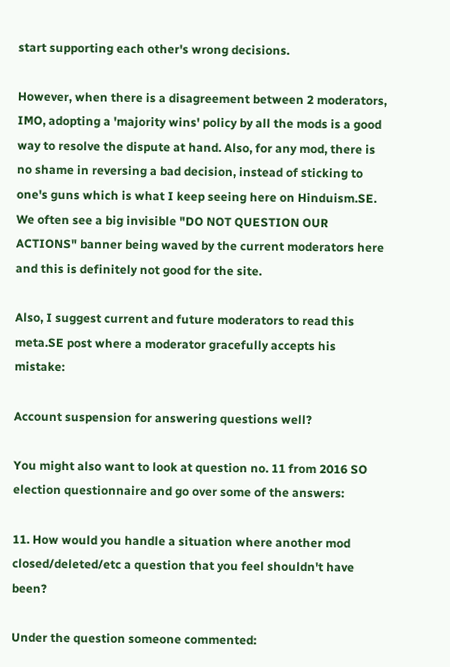start supporting each other's wrong decisions.

However, when there is a disagreement between 2 moderators, IMO, adopting a 'majority wins' policy by all the mods is a good way to resolve the dispute at hand. Also, for any mod, there is no shame in reversing a bad decision, instead of sticking to one's guns which is what I keep seeing here on Hinduism.SE. We often see a big invisible "DO NOT QUESTION OUR ACTIONS" banner being waved by the current moderators here and this is definitely not good for the site.

Also, I suggest current and future moderators to read this meta.SE post where a moderator gracefully accepts his mistake:

Account suspension for answering questions well?

You might also want to look at question no. 11 from 2016 SO election questionnaire and go over some of the answers:

11. How would you handle a situation where another mod closed/deleted/etc a question that you feel shouldn't have been?

Under the question someone commented: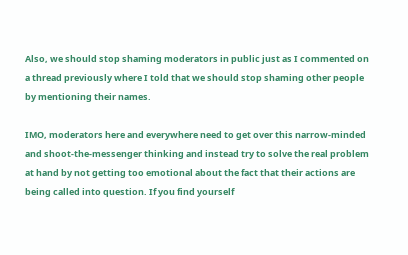Also, we should stop shaming moderators in public just as I commented on a thread previously where I told that we should stop shaming other people by mentioning their names.

IMO, moderators here and everywhere need to get over this narrow-minded and shoot-the-messenger thinking and instead try to solve the real problem at hand by not getting too emotional about the fact that their actions are being called into question. If you find yourself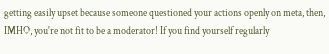getting easily upset because someone questioned your actions openly on meta, then, IMHO, you're not fit to be a moderator! If you find yourself regularly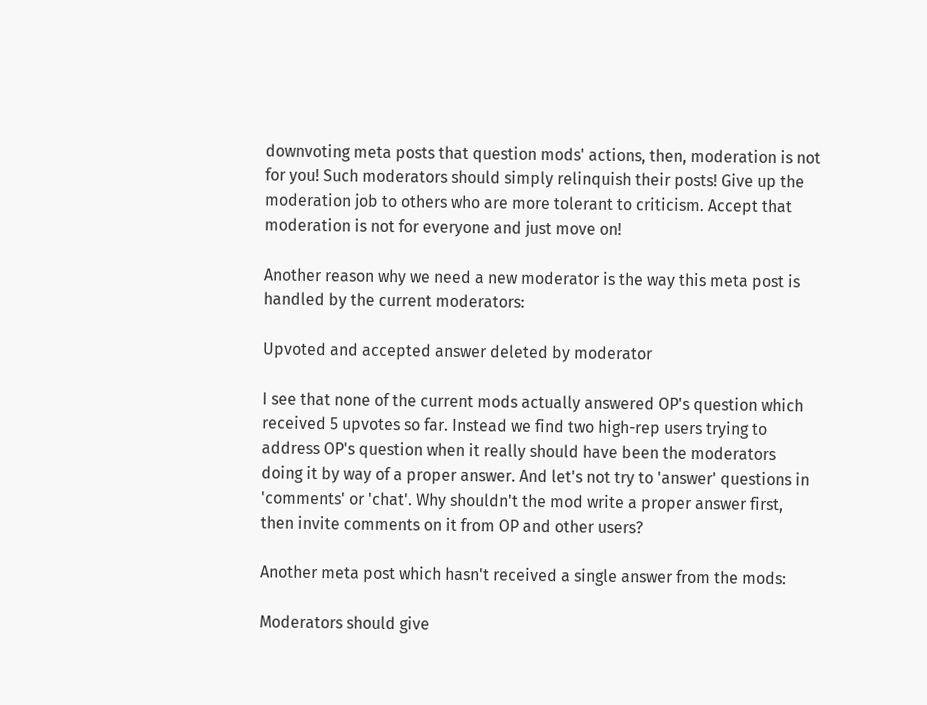downvoting meta posts that question mods' actions, then, moderation is not for you! Such moderators should simply relinquish their posts! Give up the moderation job to others who are more tolerant to criticism. Accept that moderation is not for everyone and just move on!

Another reason why we need a new moderator is the way this meta post is handled by the current moderators:

Upvoted and accepted answer deleted by moderator

I see that none of the current mods actually answered OP's question which received 5 upvotes so far. Instead we find two high-rep users trying to address OP's question when it really should have been the moderators doing it by way of a proper answer. And let's not try to 'answer' questions in 'comments' or 'chat'. Why shouldn't the mod write a proper answer first, then invite comments on it from OP and other users?

Another meta post which hasn't received a single answer from the mods:

Moderators should give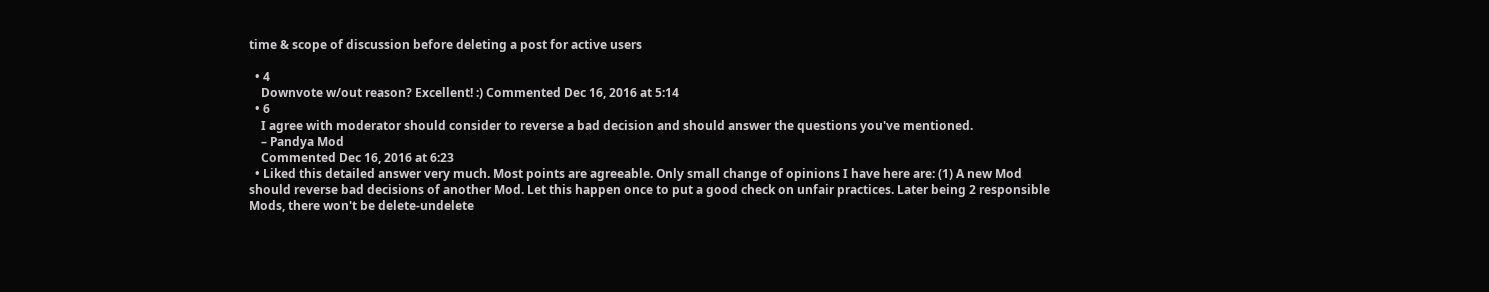time & scope of discussion before deleting a post for active users

  • 4
    Downvote w/out reason? Excellent! :) Commented Dec 16, 2016 at 5:14
  • 6
    I agree with moderator should consider to reverse a bad decision and should answer the questions you've mentioned.
    – Pandya Mod
    Commented Dec 16, 2016 at 6:23
  • Liked this detailed answer very much. Most points are agreeable. Only small change of opinions I have here are: (1) A new Mod should reverse bad decisions of another Mod. Let this happen once to put a good check on unfair practices. Later being 2 responsible Mods, there won't be delete-undelete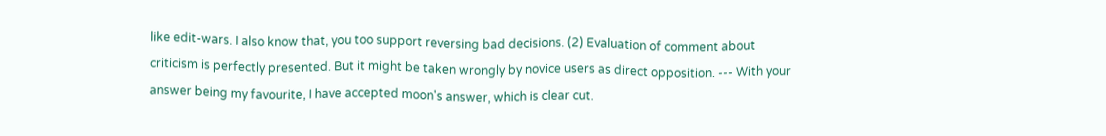like edit-wars. I also know that, you too support reversing bad decisions. (2) Evaluation of comment about criticism is perfectly presented. But it might be taken wrongly by novice users as direct opposition. --- With your answer being my favourite, I have accepted moon's answer, which is clear cut.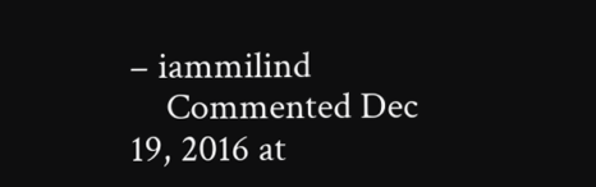– iammilind
    Commented Dec 19, 2016 at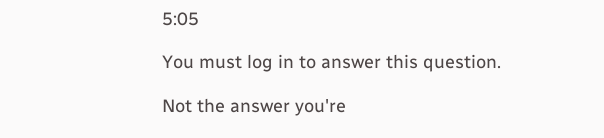5:05

You must log in to answer this question.

Not the answer you're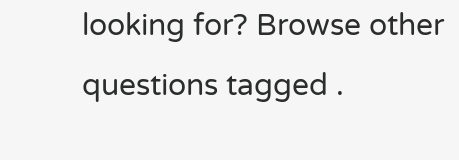looking for? Browse other questions tagged .